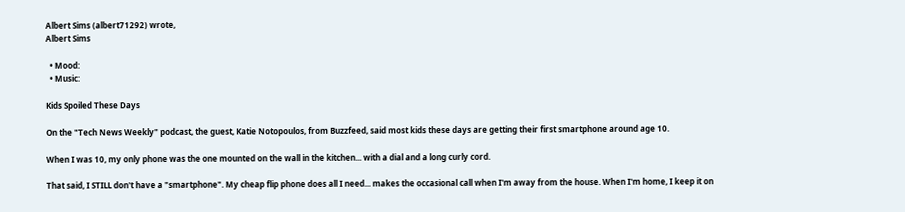Albert Sims (albert71292) wrote,
Albert Sims

  • Mood:
  • Music:

Kids Spoiled These Days

On the "Tech News Weekly" podcast, the guest, Katie Notopoulos, from Buzzfeed, said most kids these days are getting their first smartphone around age 10.

When I was 10, my only phone was the one mounted on the wall in the kitchen... with a dial and a long curly cord.

That said, I STILL don't have a "smartphone". My cheap flip phone does all I need... makes the occasional call when I'm away from the house. When I'm home, I keep it on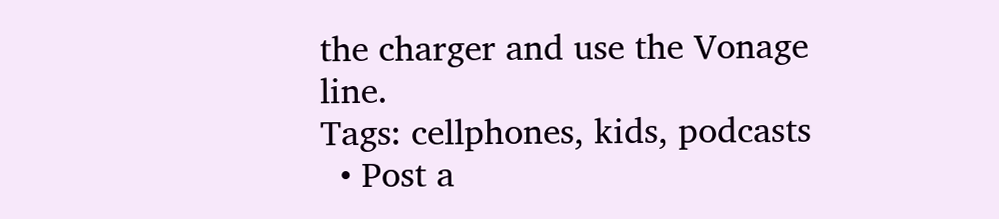the charger and use the Vonage line.
Tags: cellphones, kids, podcasts
  • Post a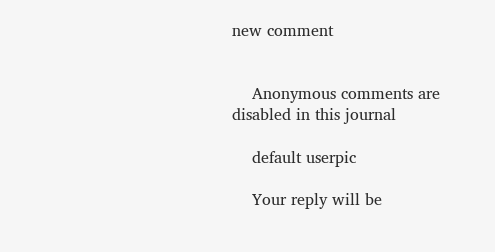new comment


    Anonymous comments are disabled in this journal

    default userpic

    Your reply will be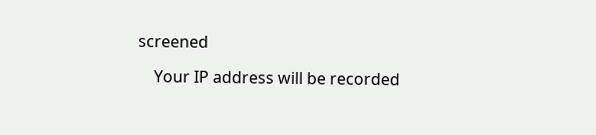screened

    Your IP address will be recorded